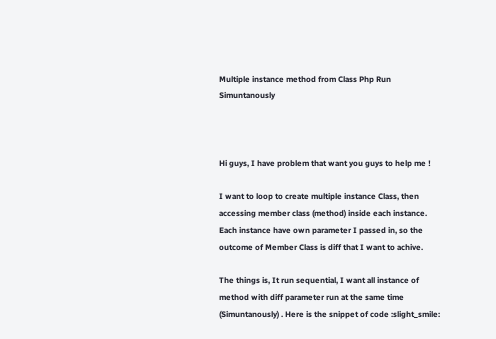Multiple instance method from Class Php Run Simuntanously



Hi guys, I have problem that want you guys to help me !

I want to loop to create multiple instance Class, then accessing member class (method) inside each instance. Each instance have own parameter I passed in, so the outcome of Member Class is diff that I want to achive.

The things is, It run sequential, I want all instance of method with diff parameter run at the same time (Simuntanously) . Here is the snippet of code :slight_smile: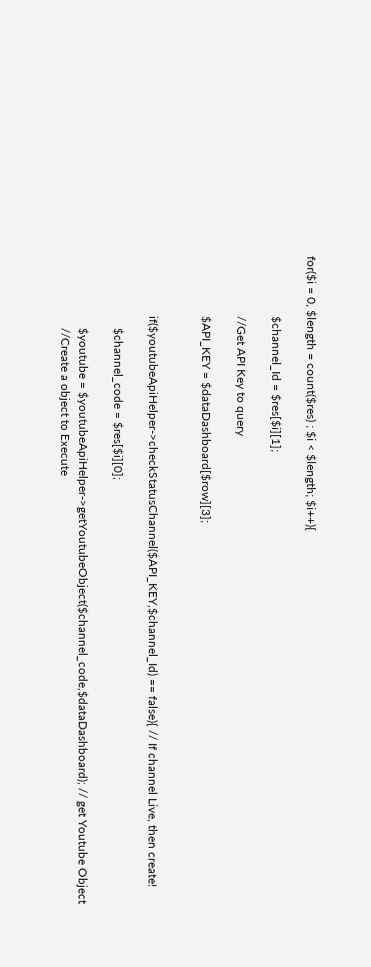for($i = 0, $length = count($res) ; $i < $length; $i++){

                    $channel_Id = $res[$i][1];

                    //Get API Key to query

                    $API_KEY = $dataDashboard[$row][3];


                    if($youtubeApiHelper->checkStatusChannel($API_KEY,$channel_Id) == false){ // If channel Live, then create!

                        $channel_code = $res[$i][0];

                        $youtube = $youtubeApiHelper->getYoutubeObject($channel_code,$dataDashboard); // get Youtube Object
                        //Create a object to Execute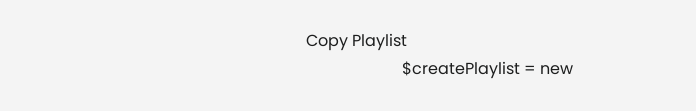Copy Playlist
                        $createPlaylist = new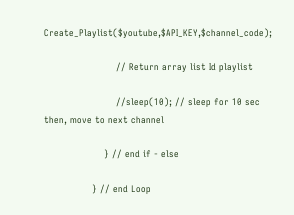Create_Playlist($youtube,$API_KEY,$channel_code);

                        // Return array list Id playlist

                        //sleep(10); // sleep for 10 sec then, move to next channel

                    } // end if - else

                } // end Loop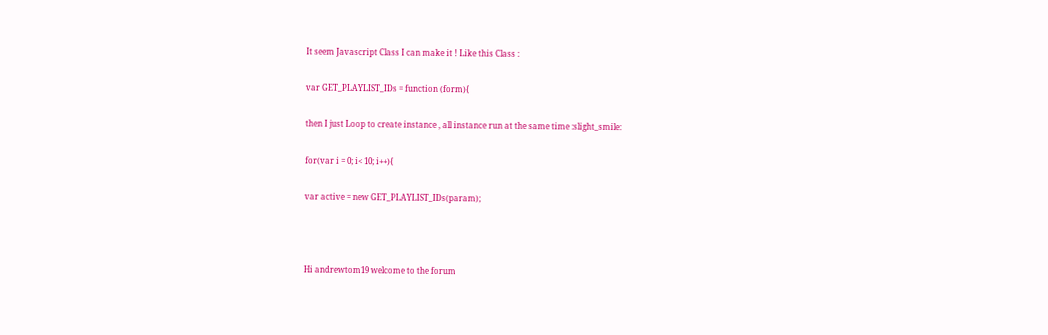It seem Javascript Class I can make it ! Like this Class :

var GET_PLAYLIST_IDs = function (form){

then I just Loop to create instance , all instance run at the same time :slight_smile:

for(var i = 0; i< 10; i++){

var active = new GET_PLAYLIST_IDs(param);



Hi andrewtom19 welcome to the forum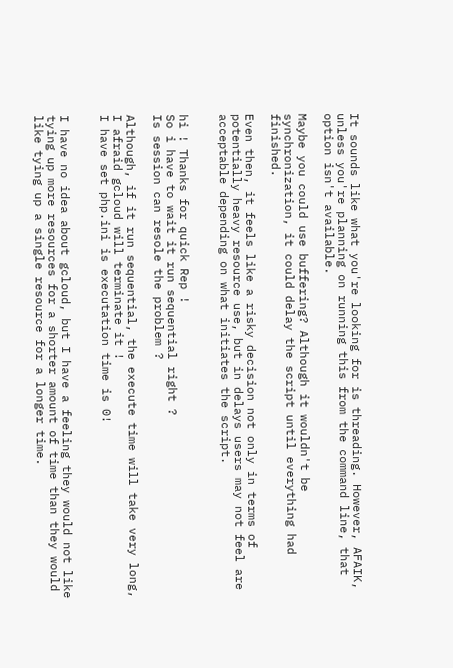It sounds like what you're looking for is threading. However, AFAIK, unless you're planning on running this from the command line, that option isn't available.

Maybe you could use buffering? Although it wouldn't be synchronization, it could delay the script until everything had finished.

Even then, it feels like a risky decision not only in terms of potentially heavy resource use, but in delays users may not feel are acceptable depending on what initiates the script.


hi ! Thanks for quick Rep !
So i have to wait it run sequential right ?
Is session can resole the problem ?

Although, if it run sequential, the execute time will take very long, I afraid gcloud will terminate it !
I have set php.ini is executation time is 0!


I have no idea about gcloud, but I have a feeling they would not like tying up more resources for a shorter amount of time than they would like tying up a single resource for a longer time.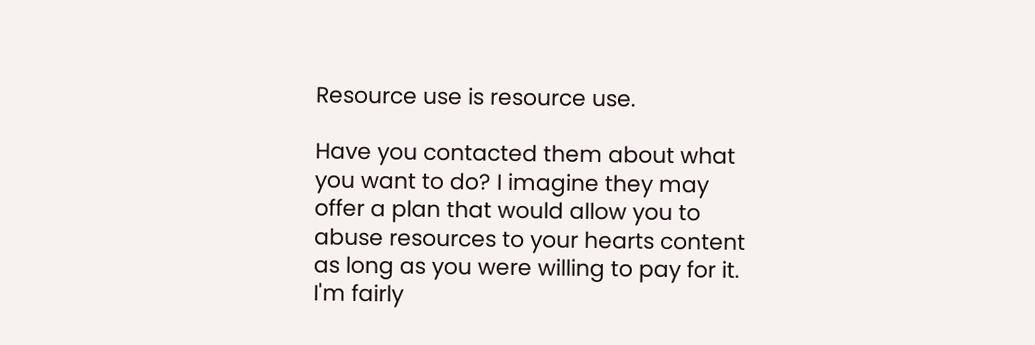Resource use is resource use.

Have you contacted them about what you want to do? I imagine they may offer a plan that would allow you to abuse resources to your hearts content as long as you were willing to pay for it. I'm fairly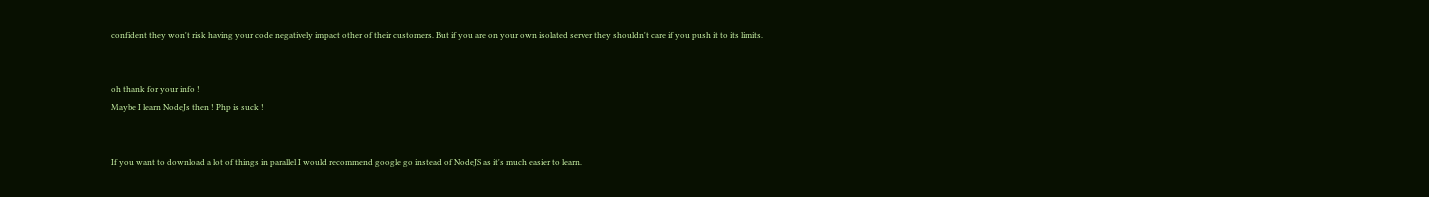confident they won't risk having your code negatively impact other of their customers. But if you are on your own isolated server they shouldn't care if you push it to its limits.


oh thank for your info !
Maybe I learn NodeJs then ! Php is suck !


If you want to download a lot of things in parallel I would recommend google go instead of NodeJS as it's much easier to learn.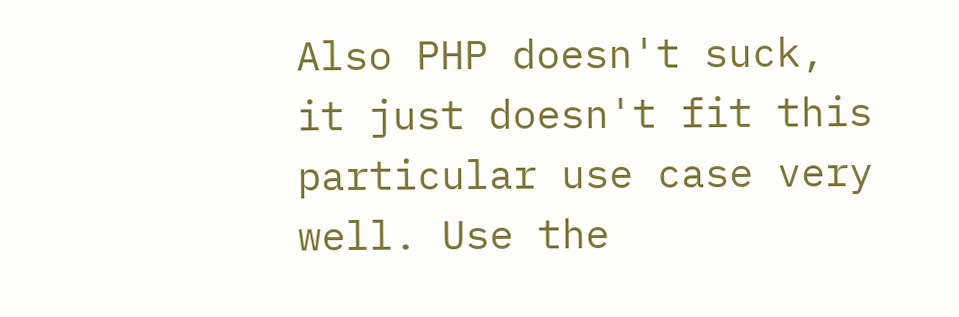Also PHP doesn't suck, it just doesn't fit this particular use case very well. Use the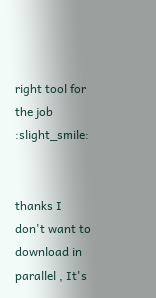right tool for the job :slight_smile:


thanks I don't want to download in parallel , It's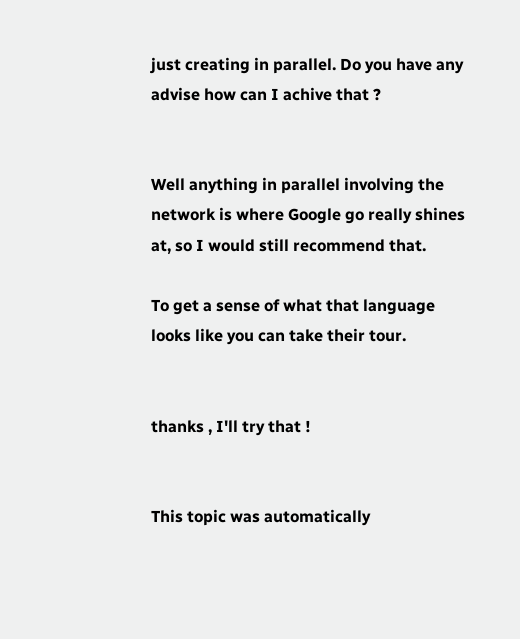just creating in parallel. Do you have any advise how can I achive that ?


Well anything in parallel involving the network is where Google go really shines at, so I would still recommend that.

To get a sense of what that language looks like you can take their tour.


thanks , I'll try that !


This topic was automatically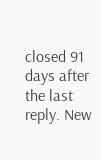closed 91 days after the last reply. New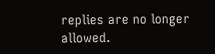replies are no longer allowed.